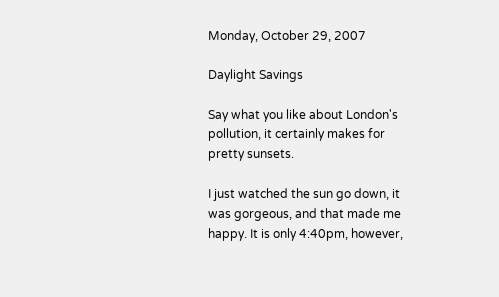Monday, October 29, 2007

Daylight Savings

Say what you like about London's pollution, it certainly makes for pretty sunsets.

I just watched the sun go down, it was gorgeous, and that made me happy. It is only 4:40pm, however,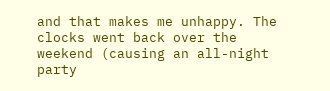and that makes me unhappy. The clocks went back over the weekend (causing an all-night party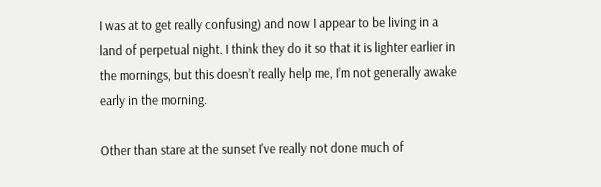I was at to get really confusing) and now I appear to be living in a land of perpetual night. I think they do it so that it is lighter earlier in the mornings, but this doesn’t really help me, I’m not generally awake early in the morning.

Other than stare at the sunset I've really not done much of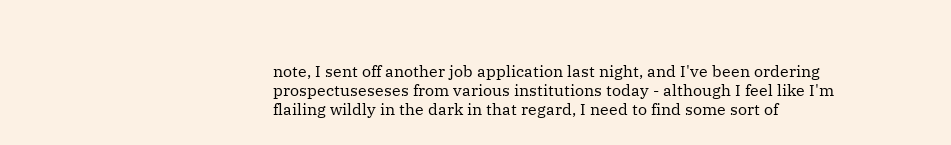note, I sent off another job application last night, and I've been ordering prospectuseseses from various institutions today - although I feel like I'm flailing wildly in the dark in that regard, I need to find some sort of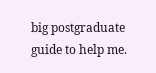big postgraduate guide to help me.